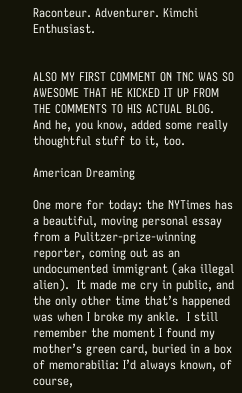Raconteur. Adventurer. Kimchi Enthusiast.


ALSO MY FIRST COMMENT ON TNC WAS SO AWESOME THAT HE KICKED IT UP FROM THE COMMENTS TO HIS ACTUAL BLOG.   And he, you know, added some really thoughtful stuff to it, too.

American Dreaming

One more for today: the NYTimes has a beautiful, moving personal essay from a Pulitzer-prize-winning reporter, coming out as an undocumented immigrant (aka illegal alien).  It made me cry in public, and the only other time that’s happened was when I broke my ankle.  I still remember the moment I found my mother’s green card, buried in a box of memorabilia: I’d always known, of course,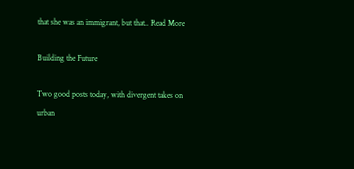that she was an immigrant, but that.. Read More

Building the Future

Two good posts today, with divergent takes on urban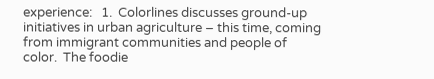experience:   1.  Colorlines discusses ground-up initiatives in urban agriculture – this time, coming from immigrant communities and people of color.  The foodie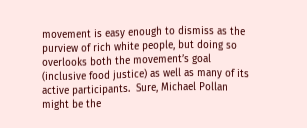movement is easy enough to dismiss as the purview of rich white people, but doing so overlooks both the movement’s goal (inclusive food justice) as well as many of its active participants.  Sure, Michael Pollan might be the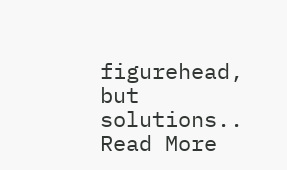figurehead, but solutions.. Read More